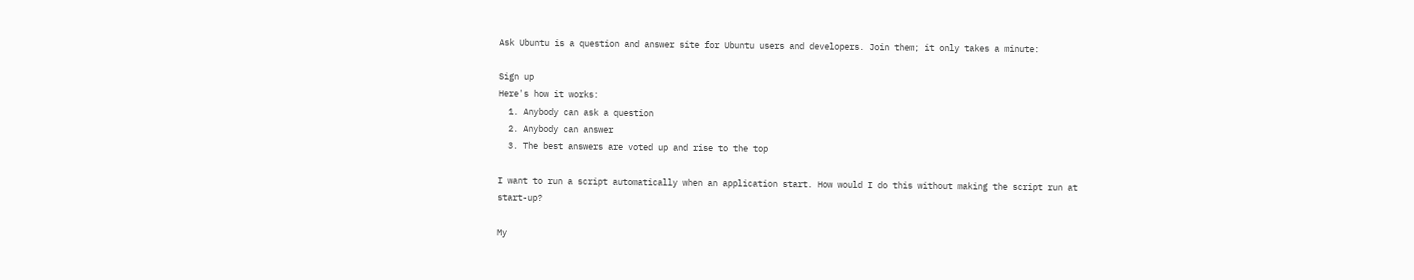Ask Ubuntu is a question and answer site for Ubuntu users and developers. Join them; it only takes a minute:

Sign up
Here's how it works:
  1. Anybody can ask a question
  2. Anybody can answer
  3. The best answers are voted up and rise to the top

I want to run a script automatically when an application start. How would I do this without making the script run at start-up?

My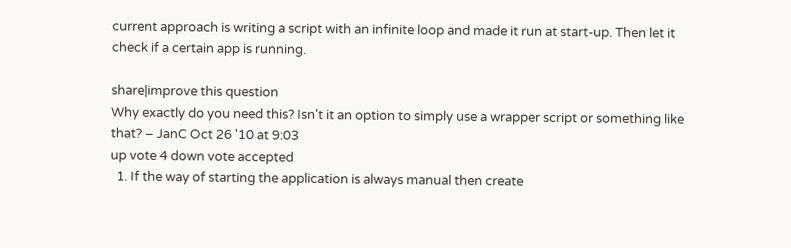current approach is writing a script with an infinite loop and made it run at start-up. Then let it check if a certain app is running.

share|improve this question
Why exactly do you need this? Isn't it an option to simply use a wrapper script or something like that? – JanC Oct 26 '10 at 9:03
up vote 4 down vote accepted
  1. If the way of starting the application is always manual then create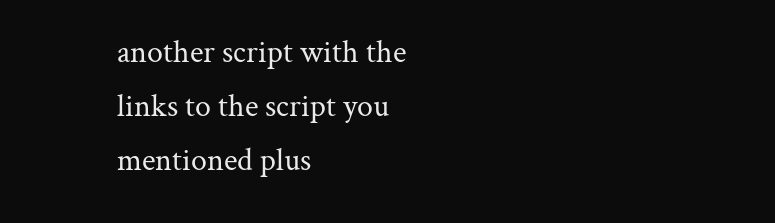another script with the links to the script you mentioned plus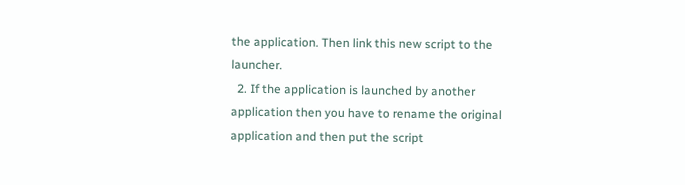the application. Then link this new script to the launcher.
  2. If the application is launched by another application then you have to rename the original application and then put the script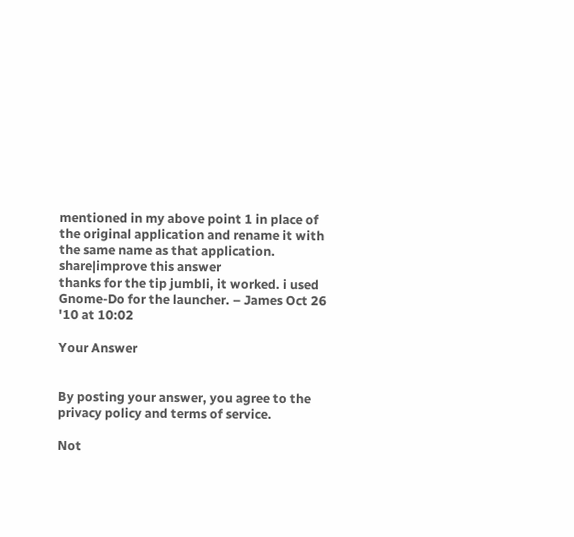mentioned in my above point 1 in place of the original application and rename it with the same name as that application.
share|improve this answer
thanks for the tip jumbli, it worked. i used Gnome-Do for the launcher. – James Oct 26 '10 at 10:02

Your Answer


By posting your answer, you agree to the privacy policy and terms of service.

Not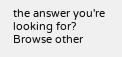the answer you're looking for? Browse other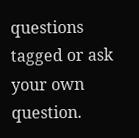questions tagged or ask your own question.